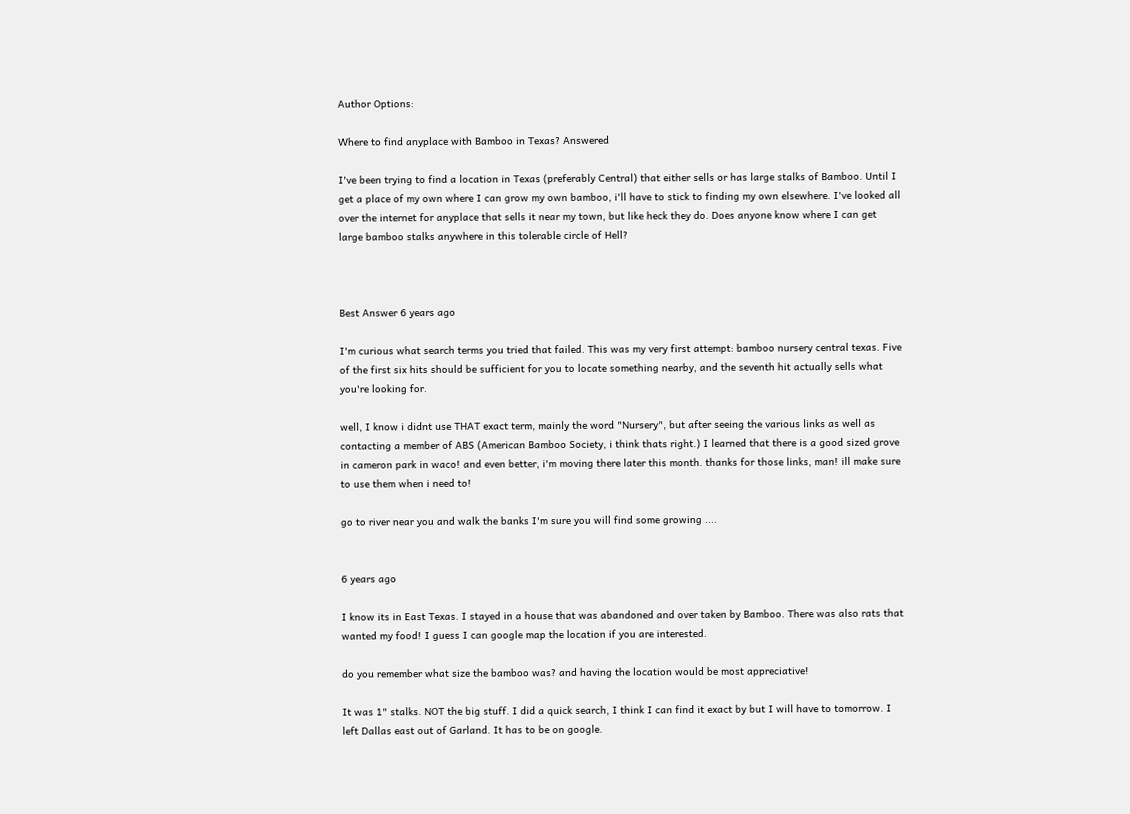Author Options:

Where to find anyplace with Bamboo in Texas? Answered

I've been trying to find a location in Texas (preferably Central) that either sells or has large stalks of Bamboo. Until I get a place of my own where I can grow my own bamboo, i'll have to stick to finding my own elsewhere. I've looked all over the internet for anyplace that sells it near my town, but like heck they do. Does anyone know where I can get large bamboo stalks anywhere in this tolerable circle of Hell?



Best Answer 6 years ago

I'm curious what search terms you tried that failed. This was my very first attempt: bamboo nursery central texas. Five of the first six hits should be sufficient for you to locate something nearby, and the seventh hit actually sells what you're looking for.

well, I know i didnt use THAT exact term, mainly the word "Nursery", but after seeing the various links as well as contacting a member of ABS (American Bamboo Society, i think thats right.) I learned that there is a good sized grove in cameron park in waco! and even better, i'm moving there later this month. thanks for those links, man! ill make sure to use them when i need to!

go to river near you and walk the banks I'm sure you will find some growing ....


6 years ago

I know its in East Texas. I stayed in a house that was abandoned and over taken by Bamboo. There was also rats that wanted my food! I guess I can google map the location if you are interested.

do you remember what size the bamboo was? and having the location would be most appreciative!

It was 1" stalks. NOT the big stuff. I did a quick search, I think I can find it exact by but I will have to tomorrow. I left Dallas east out of Garland. It has to be on google.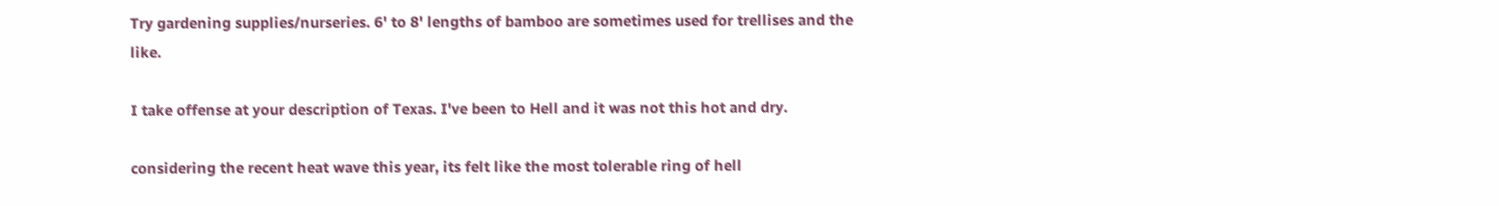Try gardening supplies/nurseries. 6' to 8' lengths of bamboo are sometimes used for trellises and the like.

I take offense at your description of Texas. I've been to Hell and it was not this hot and dry.

considering the recent heat wave this year, its felt like the most tolerable ring of hell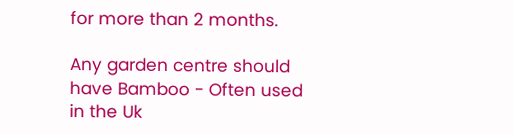for more than 2 months.

Any garden centre should have Bamboo - Often used in the Uk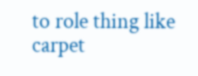to role thing like carpet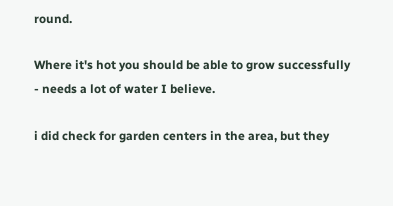round.

Where it's hot you should be able to grow successfully - needs a lot of water I believe.

i did check for garden centers in the area, but they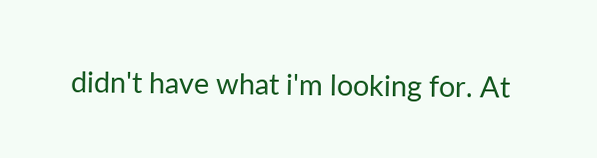didn't have what i'm looking for. At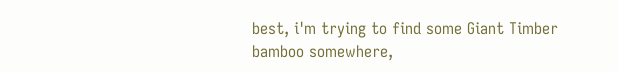best, i'm trying to find some Giant Timber bamboo somewhere,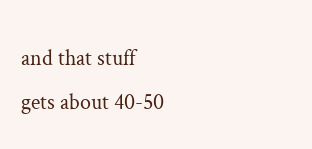and that stuff gets about 40-50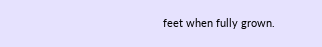feet when fully grown.